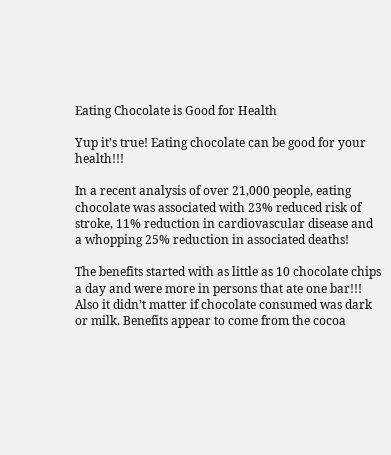Eating Chocolate is Good for Health

Yup it’s true! Eating chocolate can be good for your health!!!

In a recent analysis of over 21,000 people, eating chocolate was associated with 23% reduced risk of stroke, 11% reduction in cardiovascular disease and a whopping 25% reduction in associated deaths!

The benefits started with as little as 10 chocolate chips a day and were more in persons that ate one bar!!! Also it didn’t matter if chocolate consumed was dark or milk. Benefits appear to come from the cocoa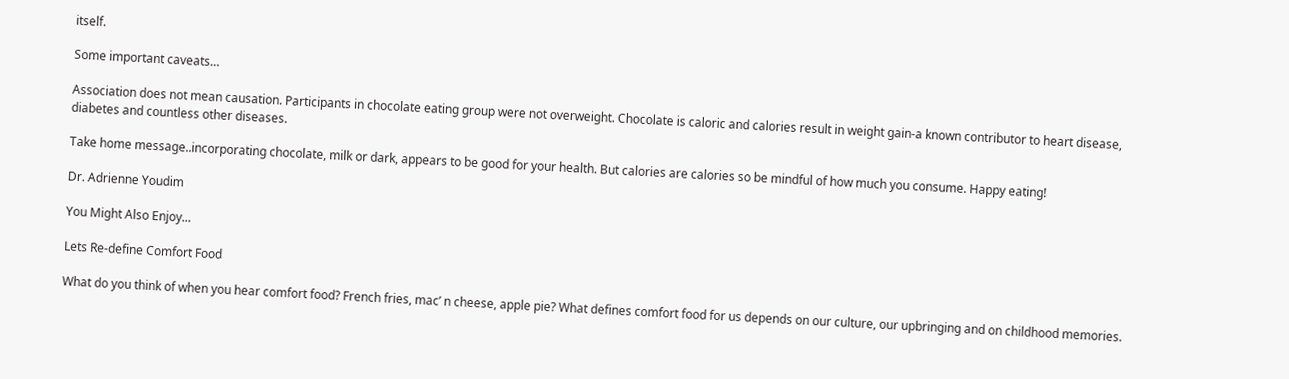itself.

Some important caveats…

Association does not mean causation. Participants in chocolate eating group were not overweight. Chocolate is caloric and calories result in weight gain-a known contributor to heart disease, diabetes and countless other diseases.

Take home message..incorporating chocolate, milk or dark, appears to be good for your health. But calories are calories so be mindful of how much you consume. Happy eating!

Dr. Adrienne Youdim

You Might Also Enjoy...

Lets Re-define Comfort Food

What do you think of when you hear comfort food? French fries, mac’ n cheese, apple pie? What defines comfort food for us depends on our culture, our upbringing and on childhood memories.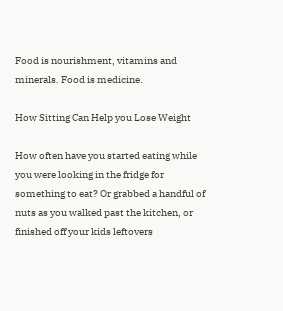Food is nourishment, vitamins and minerals. Food is medicine.

How Sitting Can Help you Lose Weight

How often have you started eating while you were looking in the fridge for something to eat? Or grabbed a handful of nuts as you walked past the kitchen, or finished off your kids leftovers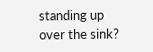standing up over the sink?